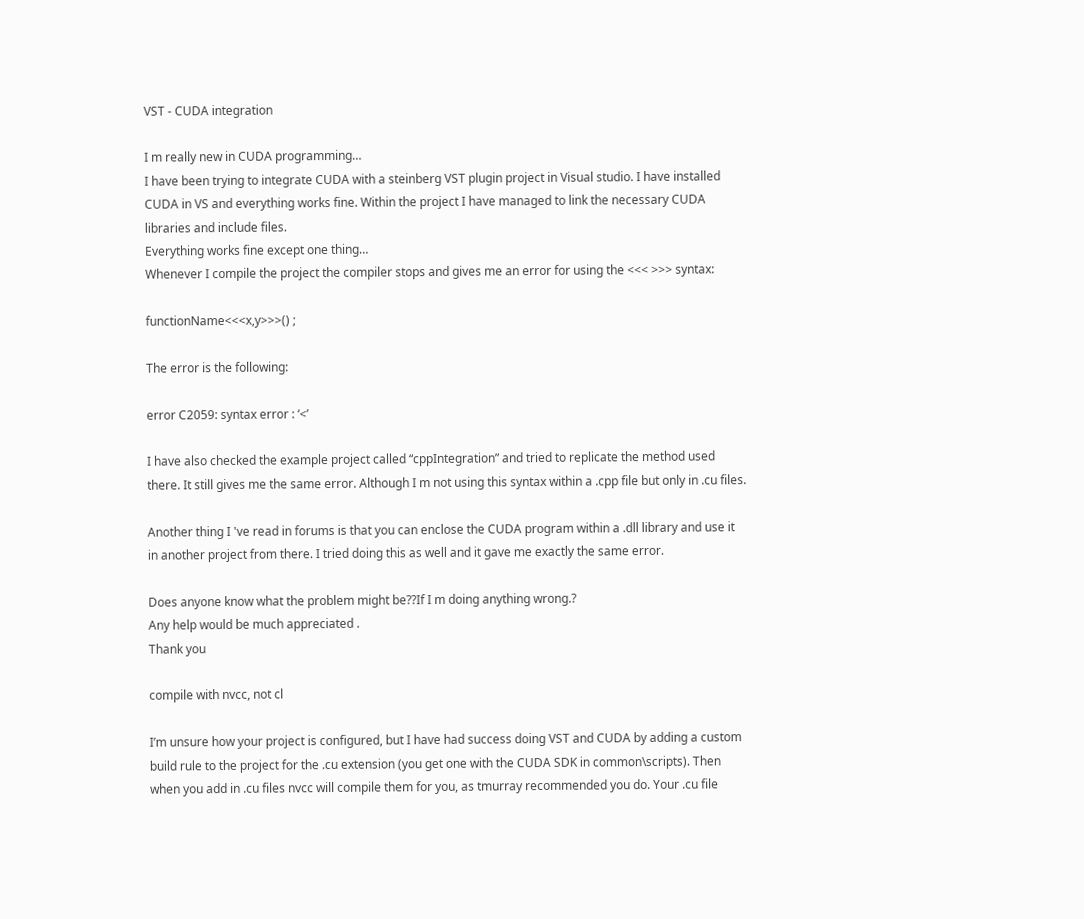VST - CUDA integration

I m really new in CUDA programming…
I have been trying to integrate CUDA with a steinberg VST plugin project in Visual studio. I have installed CUDA in VS and everything works fine. Within the project I have managed to link the necessary CUDA libraries and include files.
Everything works fine except one thing…
Whenever I compile the project the compiler stops and gives me an error for using the <<< >>> syntax:

functionName<<<x,y>>>() ;

The error is the following:

error C2059: syntax error : ‘<’

I have also checked the example project called “cppIntegration” and tried to replicate the method used there. It still gives me the same error. Although I m not using this syntax within a .cpp file but only in .cu files.

Another thing I 've read in forums is that you can enclose the CUDA program within a .dll library and use it in another project from there. I tried doing this as well and it gave me exactly the same error.

Does anyone know what the problem might be??If I m doing anything wrong.?
Any help would be much appreciated .
Thank you

compile with nvcc, not cl

I’m unsure how your project is configured, but I have had success doing VST and CUDA by adding a custom build rule to the project for the .cu extension (you get one with the CUDA SDK in common\scripts). Then when you add in .cu files nvcc will compile them for you, as tmurray recommended you do. Your .cu file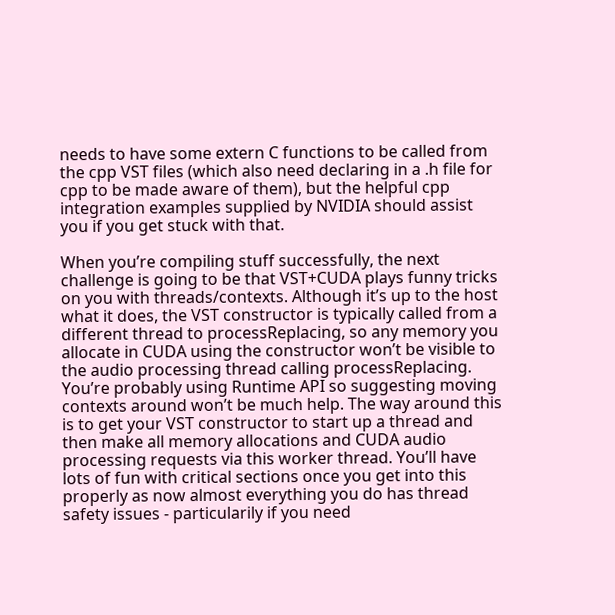needs to have some extern C functions to be called from the cpp VST files (which also need declaring in a .h file for cpp to be made aware of them), but the helpful cpp integration examples supplied by NVIDIA should assist you if you get stuck with that.

When you’re compiling stuff successfully, the next challenge is going to be that VST+CUDA plays funny tricks on you with threads/contexts. Although it’s up to the host what it does, the VST constructor is typically called from a different thread to processReplacing, so any memory you allocate in CUDA using the constructor won’t be visible to the audio processing thread calling processReplacing. You’re probably using Runtime API so suggesting moving contexts around won’t be much help. The way around this is to get your VST constructor to start up a thread and then make all memory allocations and CUDA audio processing requests via this worker thread. You’ll have lots of fun with critical sections once you get into this properly as now almost everything you do has thread safety issues - particularily if you need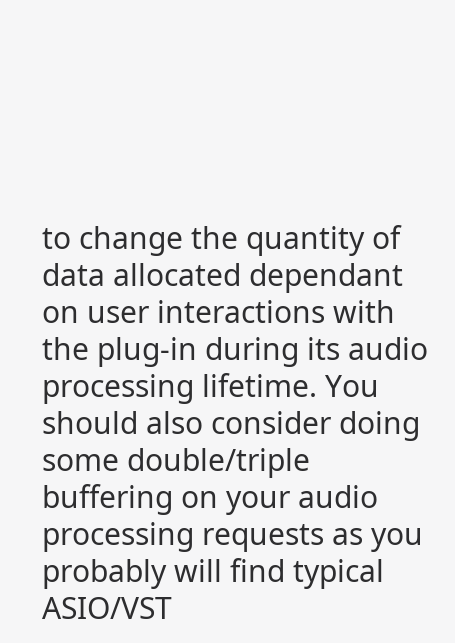to change the quantity of data allocated dependant on user interactions with the plug-in during its audio processing lifetime. You should also consider doing some double/triple buffering on your audio processing requests as you probably will find typical ASIO/VST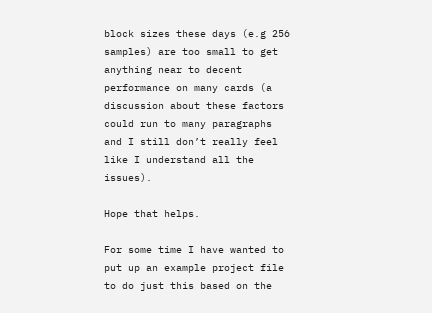block sizes these days (e.g 256 samples) are too small to get anything near to decent performance on many cards (a discussion about these factors could run to many paragraphs and I still don’t really feel like I understand all the issues).

Hope that helps.

For some time I have wanted to put up an example project file to do just this based on the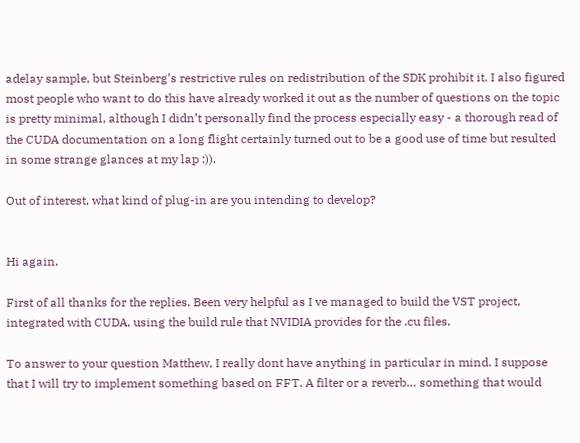adelay sample, but Steinberg’s restrictive rules on redistribution of the SDK prohibit it. I also figured most people who want to do this have already worked it out as the number of questions on the topic is pretty minimal, although I didn’t personally find the process especially easy - a thorough read of the CUDA documentation on a long flight certainly turned out to be a good use of time but resulted in some strange glances at my lap :)).

Out of interest, what kind of plug-in are you intending to develop?


Hi again.

First of all thanks for the replies. Been very helpful as I ve managed to build the VST project, integrated with CUDA, using the build rule that NVIDIA provides for the .cu files.

To answer to your question Matthew, I really dont have anything in particular in mind. I suppose that I will try to implement something based on FFT. A filter or a reverb… something that would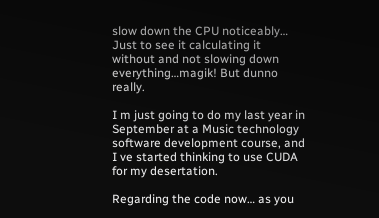slow down the CPU noticeably… Just to see it calculating it without and not slowing down everything…magik! But dunno really.

I m just going to do my last year in September at a Music technology software development course, and I ve started thinking to use CUDA for my desertation.

Regarding the code now… as you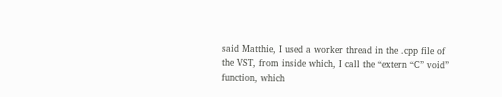said Matthie, I used a worker thread in the .cpp file of the VST, from inside which, I call the “extern “C” void” function, which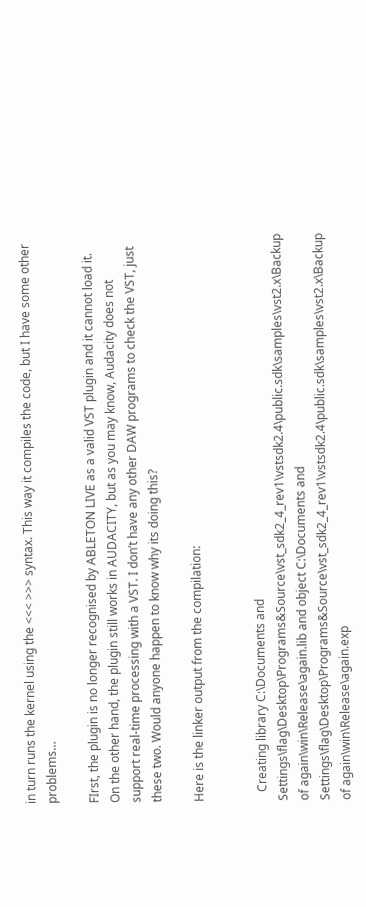in turn runs the kernel using the <<< >>> syntax. This way it compiles the code, but I have some other problems…

FIrst, the plugin is no longer recognised by ABLETON LIVE as a valid VST plugin and it cannot load it. On the other hand, the plugin still works in AUDACITY, but as you may know, Audacity does not support real-time processing with a VST. I don’t have any other DAW programs to check the VST, just these two. Would anyone happen to know why its doing this?

Here is the linker output from the compilation:


   Creating library C:\Documents and Settings\flag\Desktop\Programs&Source\vst_sdk2_4_rev1\vstsdk2.4\public.sdk\samples\vst2.x\Backup of again\win\Release\again.lib and object C:\Documents and Settings\flag\Desktop\Programs&Source\vst_sdk2_4_rev1\vstsdk2.4\public.sdk\samples\vst2.x\Backup of again\win\Release\again.exp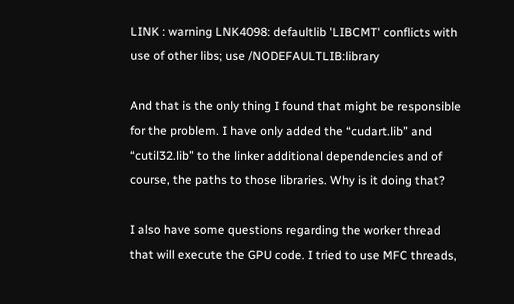LINK : warning LNK4098: defaultlib 'LIBCMT' conflicts with use of other libs; use /NODEFAULTLIB:library

And that is the only thing I found that might be responsible for the problem. I have only added the “cudart.lib” and “cutil32.lib” to the linker additional dependencies and of course, the paths to those libraries. Why is it doing that?

I also have some questions regarding the worker thread that will execute the GPU code. I tried to use MFC threads,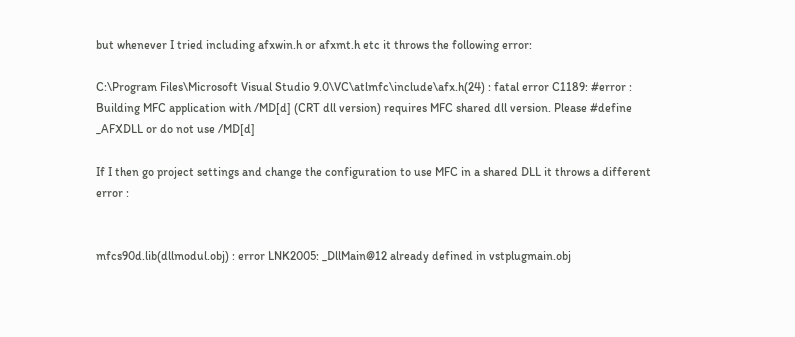but whenever I tried including afxwin.h or afxmt.h etc it throws the following error:

C:\Program Files\Microsoft Visual Studio 9.0\VC\atlmfc\include\afx.h(24) : fatal error C1189: #error :  Building MFC application with /MD[d] (CRT dll version) requires MFC shared dll version. Please #define _AFXDLL or do not use /MD[d]

If I then go project settings and change the configuration to use MFC in a shared DLL it throws a different error :


mfcs90d.lib(dllmodul.obj) : error LNK2005: _DllMain@12 already defined in vstplugmain.obj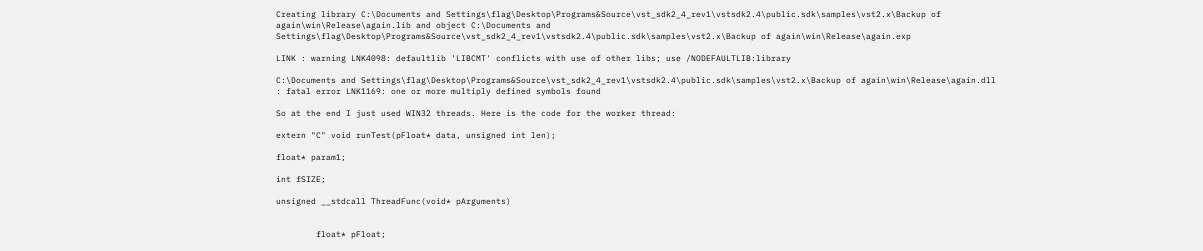Creating library C:\Documents and Settings\flag\Desktop\Programs&Source\vst_sdk2_4_rev1\vstsdk2.4\public.sdk\samples\vst2.x\Backup of again\win\Release\again.lib and object C:\Documents and Settings\flag\Desktop\Programs&Source\vst_sdk2_4_rev1\vstsdk2.4\public.sdk\samples\vst2.x\Backup of again\win\Release\again.exp

LINK : warning LNK4098: defaultlib 'LIBCMT' conflicts with use of other libs; use /NODEFAULTLIB:library

C:\Documents and Settings\flag\Desktop\Programs&Source\vst_sdk2_4_rev1\vstsdk2.4\public.sdk\samples\vst2.x\Backup of again\win\Release\again.dll : fatal error LNK1169: one or more multiply defined symbols found

So at the end I just used WIN32 threads. Here is the code for the worker thread:

extern "C" void runTest(pFloat* data, unsigned int len);

float* param1;

int fSIZE;

unsigned __stdcall ThreadFunc(void* pArguments)


        float* pFloat;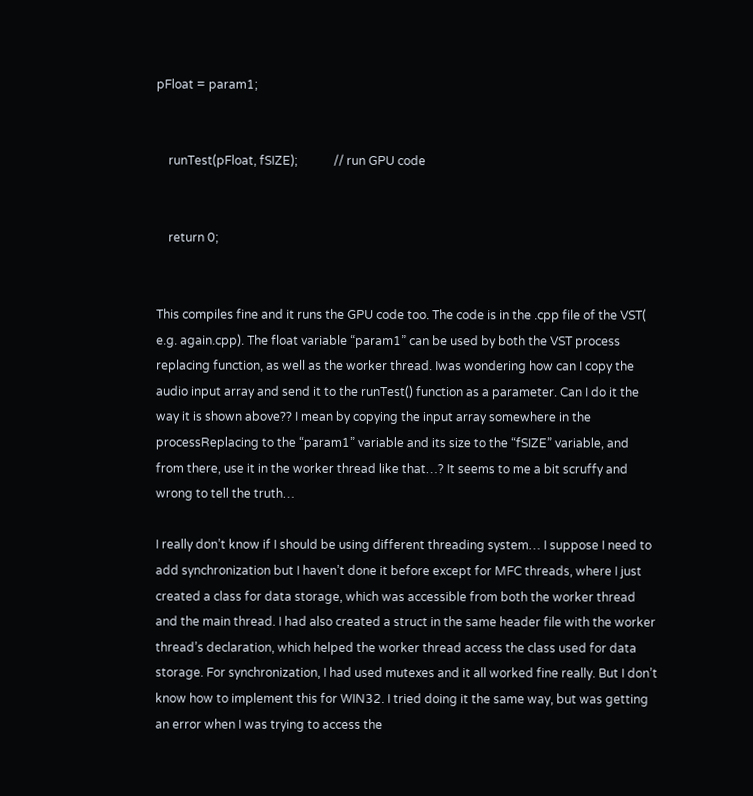pFloat = param1;


    runTest(pFloat, fSIZE);            // run GPU code


    return 0;


This compiles fine and it runs the GPU code too. The code is in the .cpp file of the VST( e.g. again.cpp). The float variable “param1” can be used by both the VST process replacing function, as well as the worker thread. Iwas wondering how can I copy the audio input array and send it to the runTest() function as a parameter. Can I do it the way it is shown above?? I mean by copying the input array somewhere in the processReplacing to the “param1” variable and its size to the “fSIZE” variable, and from there, use it in the worker thread like that…? It seems to me a bit scruffy and wrong to tell the truth…

I really don’t know if I should be using different threading system… I suppose I need to add synchronization but I haven’t done it before except for MFC threads, where I just created a class for data storage, which was accessible from both the worker thread and the main thread. I had also created a struct in the same header file with the worker thread’s declaration, which helped the worker thread access the class used for data storage. For synchronization, I had used mutexes and it all worked fine really. But I don’t know how to implement this for WIN32. I tried doing it the same way, but was getting an error when I was trying to access the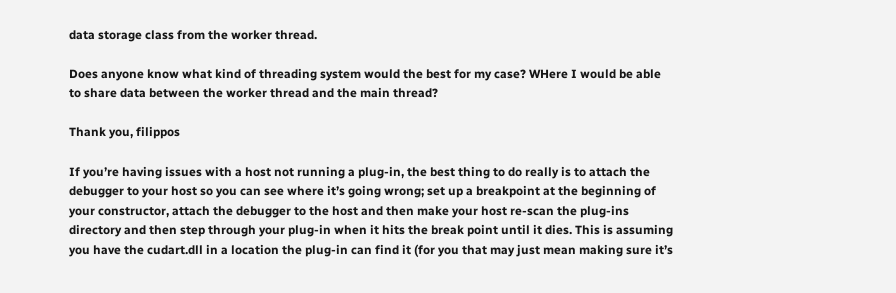data storage class from the worker thread.

Does anyone know what kind of threading system would the best for my case? WHere I would be able to share data between the worker thread and the main thread?

Thank you, filippos

If you’re having issues with a host not running a plug-in, the best thing to do really is to attach the debugger to your host so you can see where it’s going wrong; set up a breakpoint at the beginning of your constructor, attach the debugger to the host and then make your host re-scan the plug-ins directory and then step through your plug-in when it hits the break point until it dies. This is assuming you have the cudart.dll in a location the plug-in can find it (for you that may just mean making sure it’s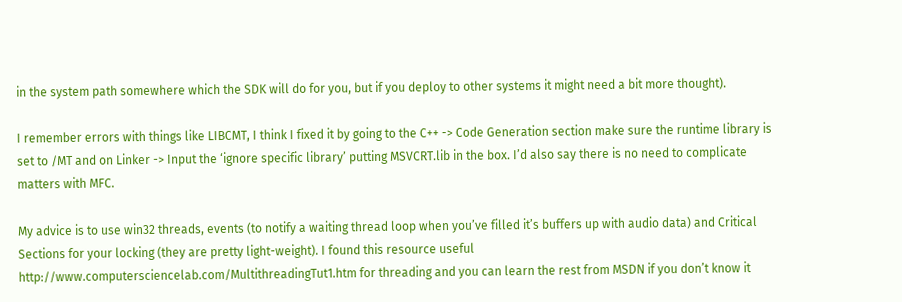in the system path somewhere which the SDK will do for you, but if you deploy to other systems it might need a bit more thought).

I remember errors with things like LIBCMT, I think I fixed it by going to the C++ -> Code Generation section make sure the runtime library is set to /MT and on Linker -> Input the ‘ignore specific library’ putting MSVCRT.lib in the box. I’d also say there is no need to complicate matters with MFC.

My advice is to use win32 threads, events (to notify a waiting thread loop when you’ve filled it’s buffers up with audio data) and Critical Sections for your locking (they are pretty light-weight). I found this resource useful http://www.computersciencelab.com/MultithreadingTut1.htm for threading and you can learn the rest from MSDN if you don’t know it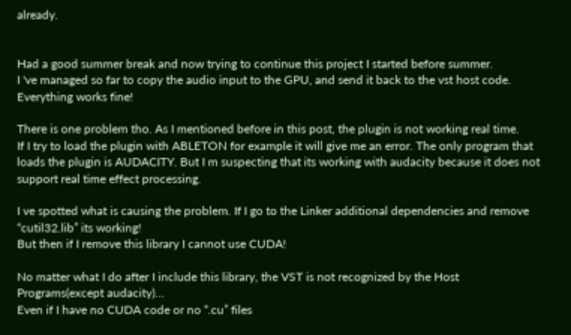already.


Had a good summer break and now trying to continue this project I started before summer.
I 've managed so far to copy the audio input to the GPU, and send it back to the vst host code. Everything works fine!

There is one problem tho. As I mentioned before in this post, the plugin is not working real time.
If I try to load the plugin with ABLETON for example it will give me an error. The only program that loads the plugin is AUDACITY. But I m suspecting that its working with audacity because it does not support real time effect processing.

I ve spotted what is causing the problem. If I go to the Linker additional dependencies and remove “cutil32.lib” its working!
But then if I remove this library I cannot use CUDA!

No matter what I do after I include this library, the VST is not recognized by the Host Programs(except audacity)…
Even if I have no CUDA code or no “.cu” files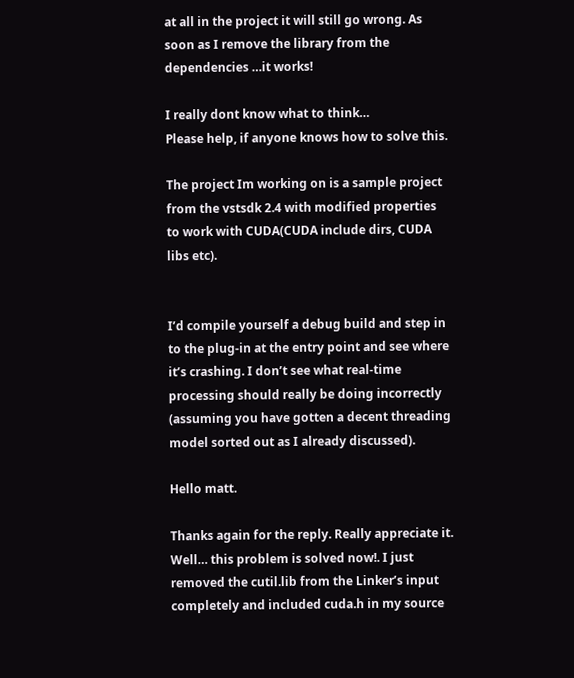at all in the project it will still go wrong. As soon as I remove the library from the dependencies …it works!

I really dont know what to think…
Please help, if anyone knows how to solve this.

The project Im working on is a sample project from the vstsdk 2.4 with modified properties to work with CUDA(CUDA include dirs, CUDA libs etc).


I’d compile yourself a debug build and step in to the plug-in at the entry point and see where it’s crashing. I don’t see what real-time processing should really be doing incorrectly (assuming you have gotten a decent threading model sorted out as I already discussed).

Hello matt.

Thanks again for the reply. Really appreciate it. Well… this problem is solved now!. I just removed the cutil.lib from the Linker’s input completely and included cuda.h in my source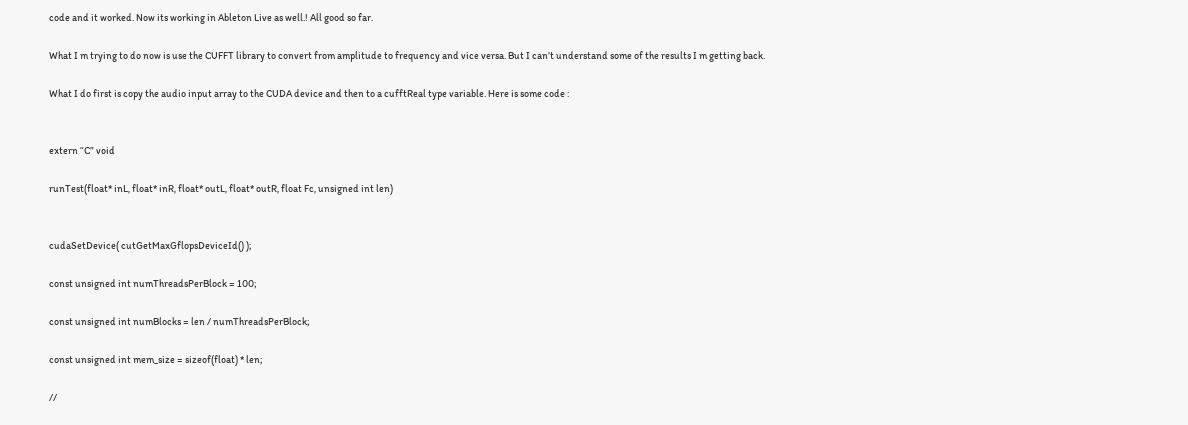code and it worked. Now its working in Ableton Live as well.! All good so far.

What I m trying to do now is use the CUFFT library to convert from amplitude to frequency and vice versa. But I can’t understand some of the results I m getting back.

What I do first is copy the audio input array to the CUDA device and then to a cufftReal type variable. Here is some code :


extern “C” void

runTest(float* inL, float* inR, float* outL, float* outR, float Fc, unsigned int len)


cudaSetDevice( cutGetMaxGflopsDeviceId() );

const unsigned int numThreadsPerBlock = 100;

const unsigned int numBlocks = len / numThreadsPerBlock;

const unsigned int mem_size = sizeof(float) * len;

//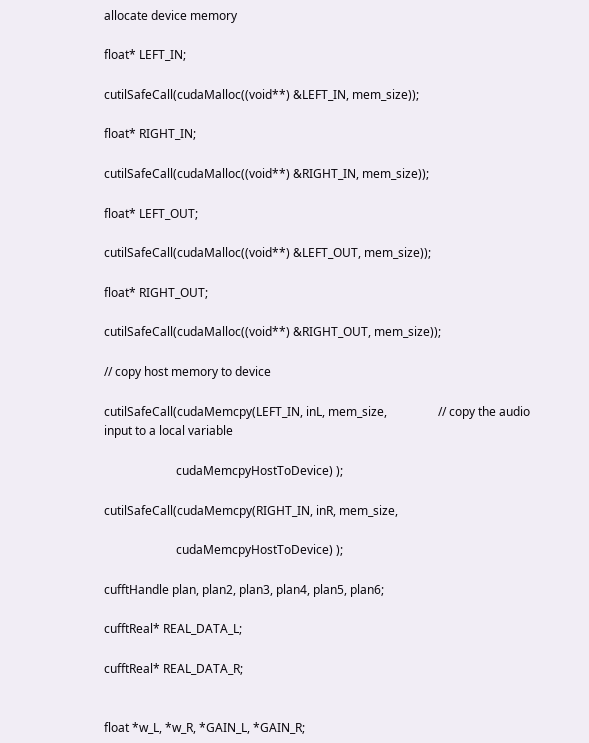allocate device memory

float* LEFT_IN;

cutilSafeCall(cudaMalloc((void**) &LEFT_IN, mem_size));

float* RIGHT_IN;

cutilSafeCall(cudaMalloc((void**) &RIGHT_IN, mem_size));

float* LEFT_OUT;

cutilSafeCall(cudaMalloc((void**) &LEFT_OUT, mem_size));

float* RIGHT_OUT;

cutilSafeCall(cudaMalloc((void**) &RIGHT_OUT, mem_size));

// copy host memory to device

cutilSafeCall(cudaMemcpy(LEFT_IN, inL, mem_size,                 // copy the audio input to a local variable

                        cudaMemcpyHostToDevice) );

cutilSafeCall(cudaMemcpy(RIGHT_IN, inR, mem_size,

                        cudaMemcpyHostToDevice) );

cufftHandle plan, plan2, plan3, plan4, plan5, plan6;

cufftReal* REAL_DATA_L;

cufftReal* REAL_DATA_R;


float *w_L, *w_R, *GAIN_L, *GAIN_R;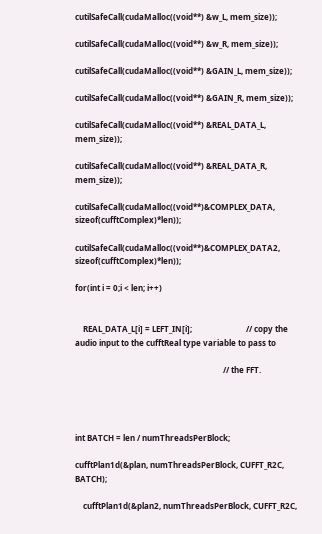cutilSafeCall(cudaMalloc((void**) &w_L, mem_size));

cutilSafeCall(cudaMalloc((void**) &w_R, mem_size));

cutilSafeCall(cudaMalloc((void**) &GAIN_L, mem_size));

cutilSafeCall(cudaMalloc((void**) &GAIN_R, mem_size));

cutilSafeCall(cudaMalloc((void**) &REAL_DATA_L, mem_size));

cutilSafeCall(cudaMalloc((void**) &REAL_DATA_R, mem_size));

cutilSafeCall(cudaMalloc((void**)&COMPLEX_DATA, sizeof(cufftComplex)*len));

cutilSafeCall(cudaMalloc((void**)&COMPLEX_DATA2, sizeof(cufftComplex)*len));

for(int i = 0;i < len; i++)


    REAL_DATA_L[i] = LEFT_IN[i];                           // copy the audio input to the cufftReal type variable to pass to

                                                                          // the FFT.




int BATCH = len / numThreadsPerBlock;

cufftPlan1d(&plan, numThreadsPerBlock, CUFFT_R2C, BATCH);

    cufftPlan1d(&plan2, numThreadsPerBlock, CUFFT_R2C,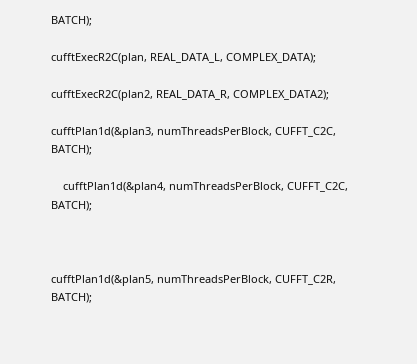BATCH);

cufftExecR2C(plan, REAL_DATA_L, COMPLEX_DATA);

cufftExecR2C(plan2, REAL_DATA_R, COMPLEX_DATA2);

cufftPlan1d(&plan3, numThreadsPerBlock, CUFFT_C2C, BATCH);

    cufftPlan1d(&plan4, numThreadsPerBlock, CUFFT_C2C, BATCH);



cufftPlan1d(&plan5, numThreadsPerBlock, CUFFT_C2R, BATCH);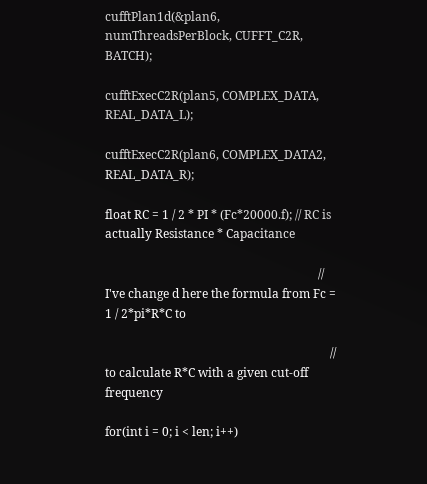cufftPlan1d(&plan6, numThreadsPerBlock, CUFFT_C2R, BATCH);

cufftExecC2R(plan5, COMPLEX_DATA, REAL_DATA_L);

cufftExecC2R(plan6, COMPLEX_DATA2, REAL_DATA_R);

float RC = 1 / 2 * PI * (Fc*20000.f); // RC is actually Resistance * Capacitance

                                                                       // I've change d here the formula from Fc = 1 / 2*pi*R*C to

                                                                           // to calculate R*C with a given cut-off frequency

for(int i = 0; i < len; i++)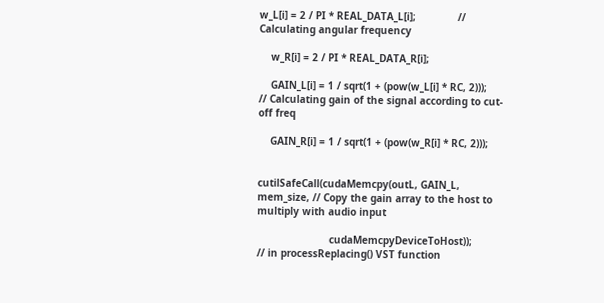w_L[i] = 2 / PI * REAL_DATA_L[i];              // Calculating angular frequency

    w_R[i] = 2 / PI * REAL_DATA_R[i];

    GAIN_L[i] = 1 / sqrt(1 + (pow(w_L[i] * RC, 2)));          // Calculating gain of the signal according to cut-off freq

    GAIN_R[i] = 1 / sqrt(1 + (pow(w_R[i] * RC, 2)));


cutilSafeCall(cudaMemcpy(outL, GAIN_L, mem_size, // Copy the gain array to the host to multiply with audio input

                        cudaMemcpyDeviceToHost));               // in processReplacing() VST function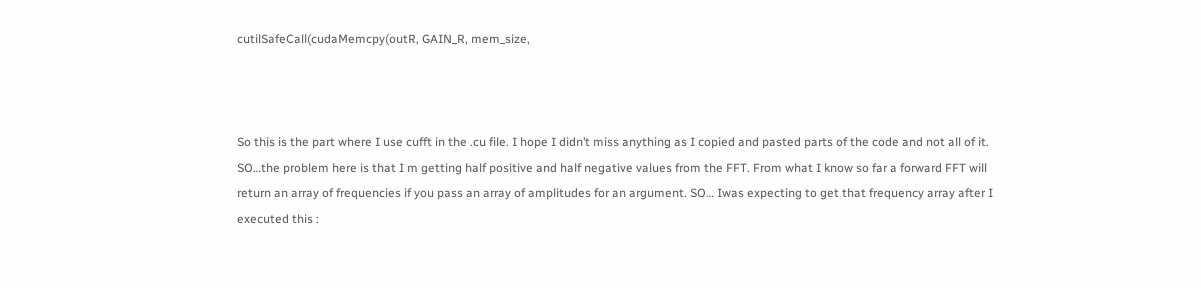cutilSafeCall(cudaMemcpy(outR, GAIN_R, mem_size,



So this is the part where I use cufft in the .cu file. I hope I didn’t miss anything as I copied and pasted parts of the code and not all of it. SO…the problem here is that I m getting half positive and half negative values from the FFT. From what I know so far a forward FFT will return an array of frequencies if you pass an array of amplitudes for an argument. SO… Iwas expecting to get that frequency array after I executed this :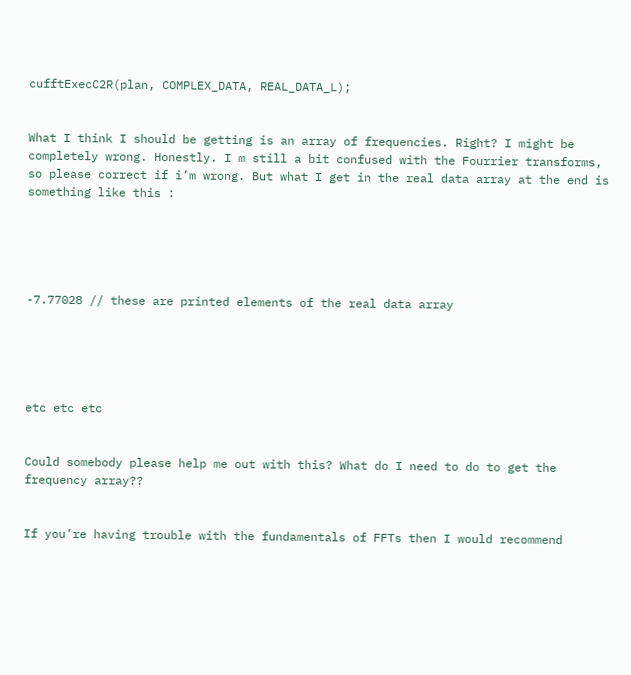cufftExecC2R(plan, COMPLEX_DATA, REAL_DATA_L);


What I think I should be getting is an array of frequencies. Right? I might be completely wrong. Honestly. I m still a bit confused with the Fourrier transforms, so please correct if i’m wrong. But what I get in the real data array at the end is something like this :





-7.77028 // these are printed elements of the real data array





etc etc etc


Could somebody please help me out with this? What do I need to do to get the frequency array??


If you’re having trouble with the fundamentals of FFTs then I would recommend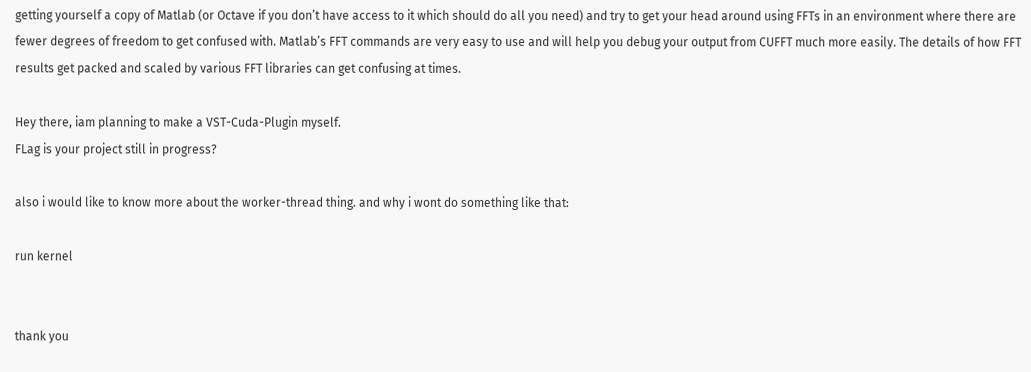getting yourself a copy of Matlab (or Octave if you don’t have access to it which should do all you need) and try to get your head around using FFTs in an environment where there are fewer degrees of freedom to get confused with. Matlab’s FFT commands are very easy to use and will help you debug your output from CUFFT much more easily. The details of how FFT results get packed and scaled by various FFT libraries can get confusing at times.

Hey there, iam planning to make a VST-Cuda-Plugin myself.
FLag is your project still in progress?

also i would like to know more about the worker-thread thing. and why i wont do something like that:

run kernel


thank you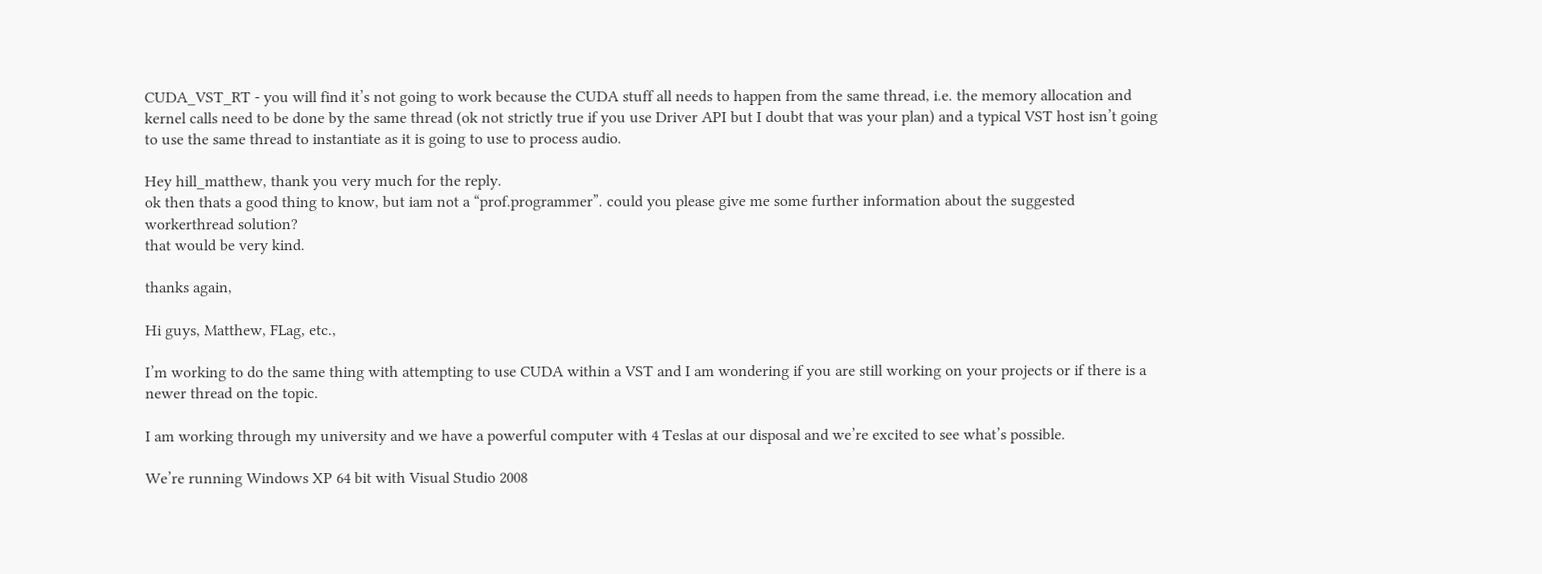CUDA_VST_RT - you will find it’s not going to work because the CUDA stuff all needs to happen from the same thread, i.e. the memory allocation and kernel calls need to be done by the same thread (ok not strictly true if you use Driver API but I doubt that was your plan) and a typical VST host isn’t going to use the same thread to instantiate as it is going to use to process audio.

Hey hill_matthew, thank you very much for the reply.
ok then thats a good thing to know, but iam not a “prof.programmer”. could you please give me some further information about the suggested workerthread solution?
that would be very kind.

thanks again,

Hi guys, Matthew, FLag, etc.,

I’m working to do the same thing with attempting to use CUDA within a VST and I am wondering if you are still working on your projects or if there is a newer thread on the topic.

I am working through my university and we have a powerful computer with 4 Teslas at our disposal and we’re excited to see what’s possible.

We’re running Windows XP 64 bit with Visual Studio 2008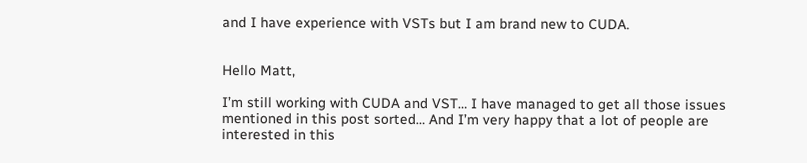and I have experience with VSTs but I am brand new to CUDA.


Hello Matt,

I’m still working with CUDA and VST… I have managed to get all those issues mentioned in this post sorted… And I’m very happy that a lot of people are interested in this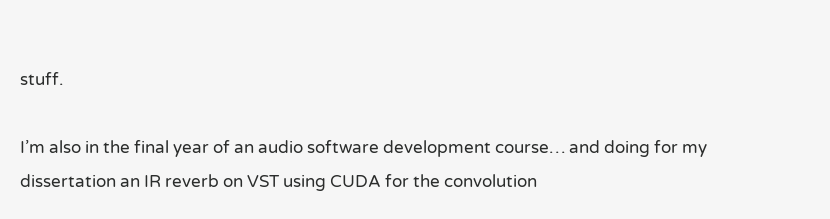stuff.

I’m also in the final year of an audio software development course… and doing for my dissertation an IR reverb on VST using CUDA for the convolution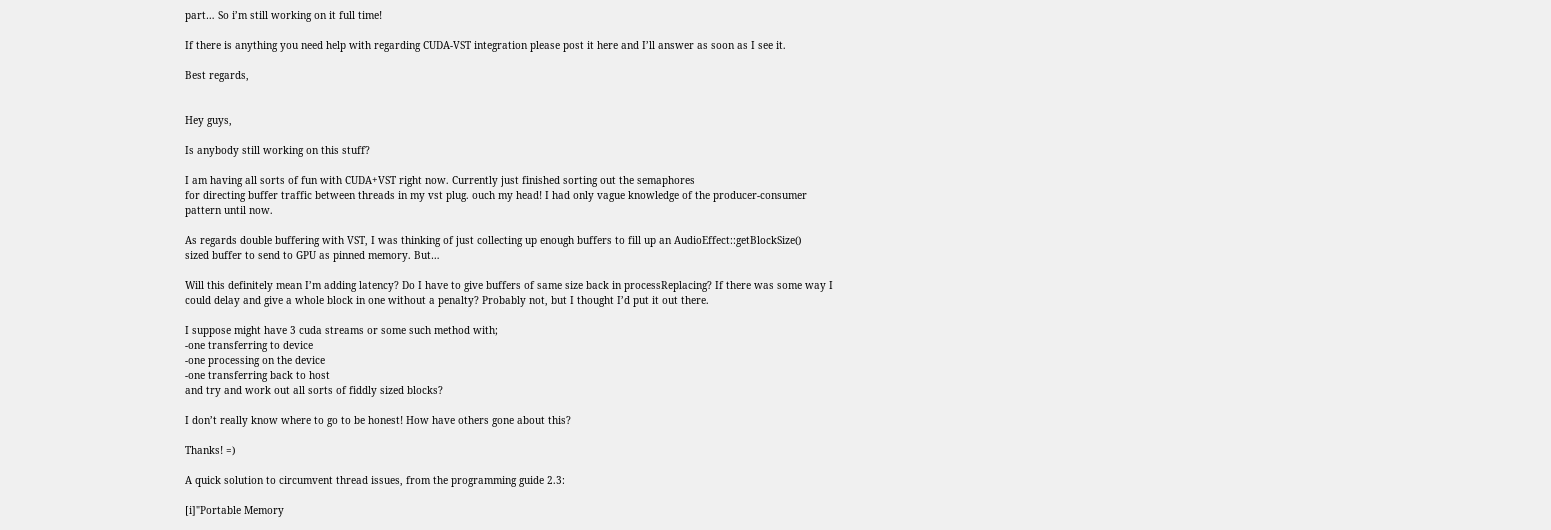part… So i’m still working on it full time!

If there is anything you need help with regarding CUDA-VST integration please post it here and I’ll answer as soon as I see it.

Best regards,


Hey guys,

Is anybody still working on this stuff?

I am having all sorts of fun with CUDA+VST right now. Currently just finished sorting out the semaphores
for directing buffer traffic between threads in my vst plug. ouch my head! I had only vague knowledge of the producer-consumer
pattern until now.

As regards double buffering with VST, I was thinking of just collecting up enough buffers to fill up an AudioEffect::getBlockSize()
sized buffer to send to GPU as pinned memory. But…

Will this definitely mean I’m adding latency? Do I have to give buffers of same size back in processReplacing? If there was some way I
could delay and give a whole block in one without a penalty? Probably not, but I thought I’d put it out there.

I suppose might have 3 cuda streams or some such method with;
-one transferring to device
-one processing on the device
-one transferring back to host
and try and work out all sorts of fiddly sized blocks?

I don’t really know where to go to be honest! How have others gone about this?

Thanks! =)

A quick solution to circumvent thread issues, from the programming guide 2.3:

[i]"Portable Memory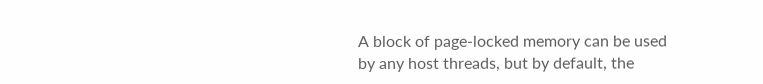A block of page-locked memory can be used by any host threads, but by default, the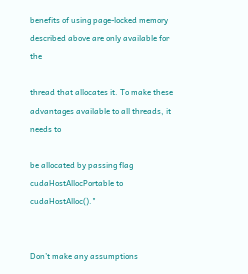benefits of using page-locked memory described above are only available for the

thread that allocates it. To make these advantages available to all threads, it needs to

be allocated by passing flag cudaHostAllocPortable to cudaHostAlloc()."


Don’t make any assumptions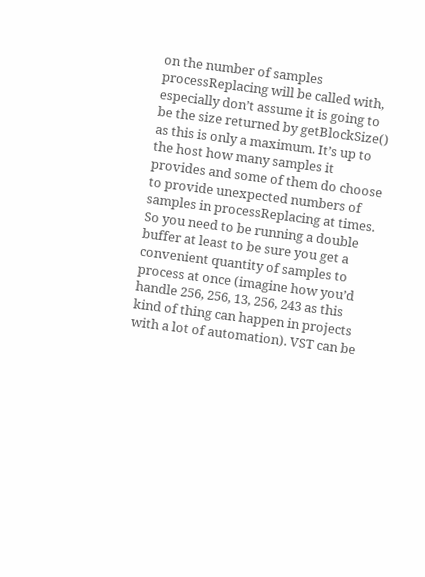on the number of samples processReplacing will be called with, especially don’t assume it is going to be the size returned by getBlockSize() as this is only a maximum. It’s up to the host how many samples it provides and some of them do choose to provide unexpected numbers of samples in processReplacing at times. So you need to be running a double buffer at least to be sure you get a convenient quantity of samples to process at once (imagine how you’d handle 256, 256, 13, 256, 243 as this kind of thing can happen in projects with a lot of automation). VST can be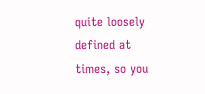quite loosely defined at times, so you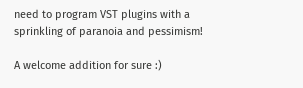need to program VST plugins with a sprinkling of paranoia and pessimism!

A welcome addition for sure :)